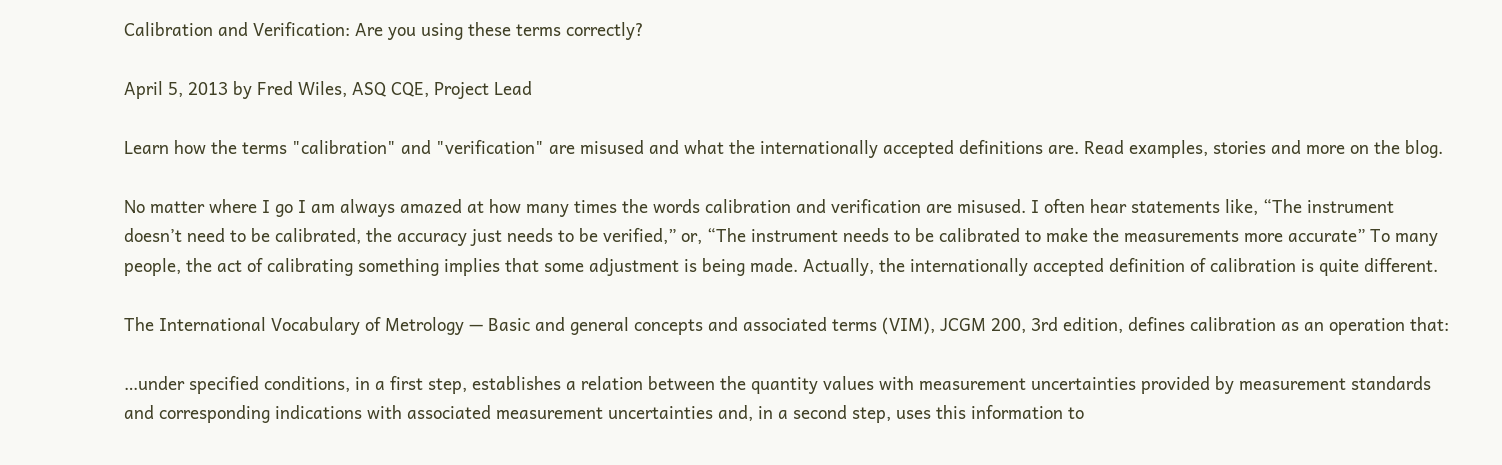Calibration and Verification: Are you using these terms correctly?

April 5, 2013 by Fred Wiles, ASQ CQE, Project Lead

Learn how the terms "calibration" and "verification" are misused and what the internationally accepted definitions are. Read examples, stories and more on the blog.

No matter where I go I am always amazed at how many times the words calibration and verification are misused. I often hear statements like, “The instrument doesn’t need to be calibrated, the accuracy just needs to be verified,” or, “The instrument needs to be calibrated to make the measurements more accurate” To many people, the act of calibrating something implies that some adjustment is being made. Actually, the internationally accepted definition of calibration is quite different.

The International Vocabulary of Metrology — Basic and general concepts and associated terms (VIM), JCGM 200, 3rd edition, defines calibration as an operation that:

…under specified conditions, in a first step, establishes a relation between the quantity values with measurement uncertainties provided by measurement standards and corresponding indications with associated measurement uncertainties and, in a second step, uses this information to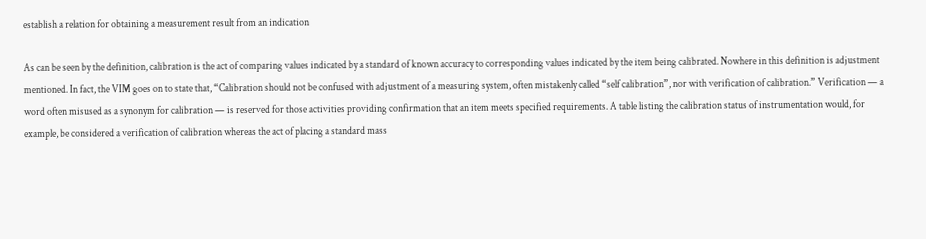establish a relation for obtaining a measurement result from an indication

As can be seen by the definition, calibration is the act of comparing values indicated by a standard of known accuracy to corresponding values indicated by the item being calibrated. Nowhere in this definition is adjustment mentioned. In fact, the VIM goes on to state that, “Calibration should not be confused with adjustment of a measuring system, often mistakenly called “self calibration”, nor with verification of calibration.” Verification — a word often misused as a synonym for calibration — is reserved for those activities providing confirmation that an item meets specified requirements. A table listing the calibration status of instrumentation would, for example, be considered a verification of calibration whereas the act of placing a standard mass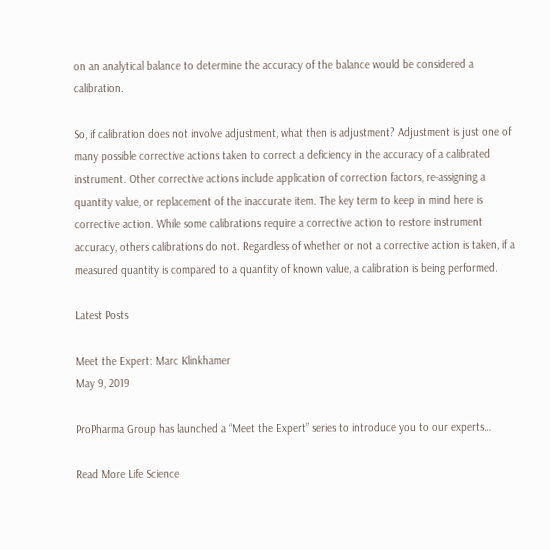on an analytical balance to determine the accuracy of the balance would be considered a calibration.

So, if calibration does not involve adjustment, what then is adjustment? Adjustment is just one of many possible corrective actions taken to correct a deficiency in the accuracy of a calibrated instrument. Other corrective actions include application of correction factors, re-assigning a quantity value, or replacement of the inaccurate item. The key term to keep in mind here is corrective action. While some calibrations require a corrective action to restore instrument accuracy, others calibrations do not. Regardless of whether or not a corrective action is taken, if a measured quantity is compared to a quantity of known value, a calibration is being performed.

Latest Posts

Meet the Expert: Marc Klinkhamer
May 9, 2019

ProPharma Group has launched a “Meet the Expert” series to introduce you to our experts…

Read More Life Science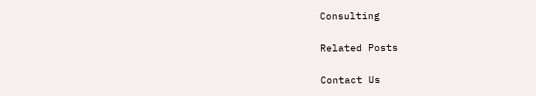Consulting

Related Posts

Contact Us